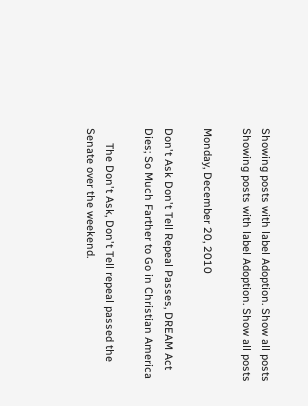Showing posts with label Adoption. Show all posts
Showing posts with label Adoption. Show all posts

Monday, December 20, 2010

Don't Ask Don't Tell Repeal Passes, DREAM Act Dies; So Much Farther to Go in Christian America

     The Don't Ask, Don't Tell repeal passed the Senate over the weekend.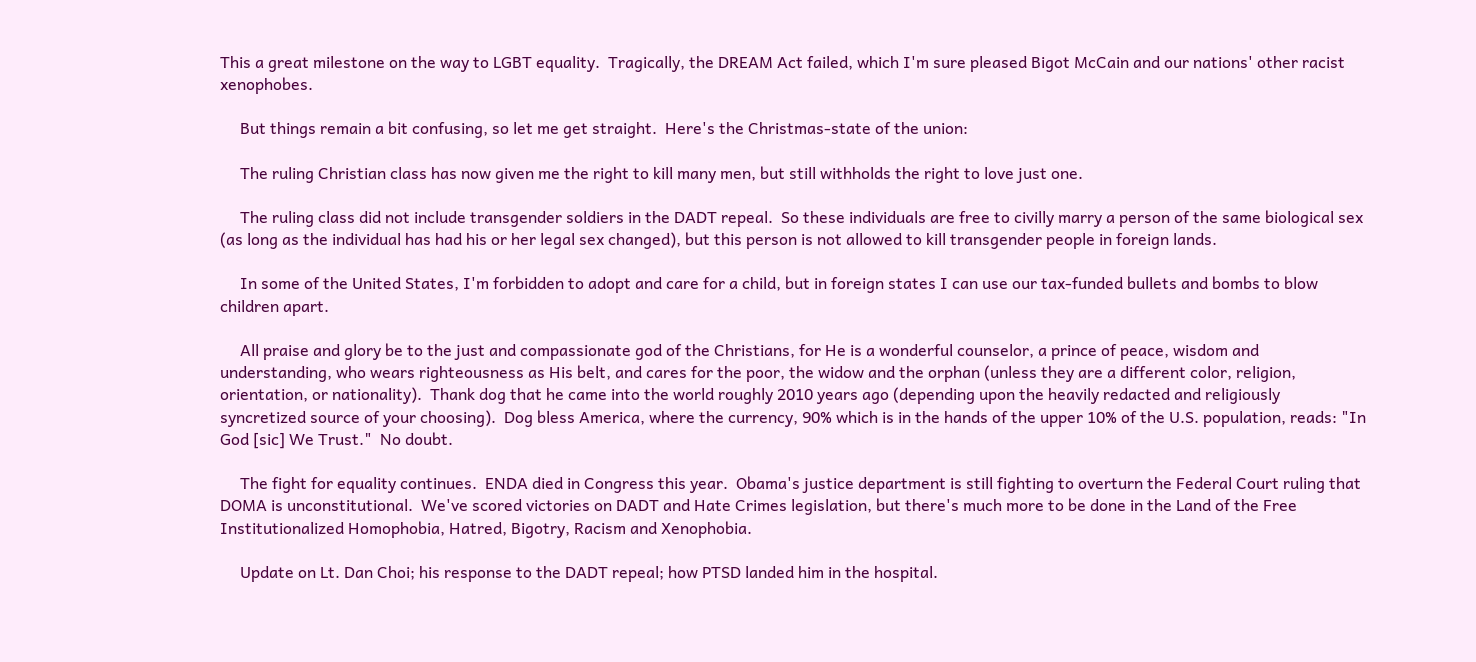This a great milestone on the way to LGBT equality.  Tragically, the DREAM Act failed, which I'm sure pleased Bigot McCain and our nations' other racist xenophobes.

     But things remain a bit confusing, so let me get straight.  Here's the Christmas-state of the union:

     The ruling Christian class has now given me the right to kill many men, but still withholds the right to love just one.

     The ruling class did not include transgender soldiers in the DADT repeal.  So these individuals are free to civilly marry a person of the same biological sex (as long as the individual has had his or her legal sex changed), but this person is not allowed to kill transgender people in foreign lands.

     In some of the United States, I'm forbidden to adopt and care for a child, but in foreign states I can use our tax-funded bullets and bombs to blow children apart.

     All praise and glory be to the just and compassionate god of the Christians, for He is a wonderful counselor, a prince of peace, wisdom and understanding, who wears righteousness as His belt, and cares for the poor, the widow and the orphan (unless they are a different color, religion, orientation, or nationality).  Thank dog that he came into the world roughly 2010 years ago (depending upon the heavily redacted and religiously syncretized source of your choosing).  Dog bless America, where the currency, 90% which is in the hands of the upper 10% of the U.S. population, reads: "In God [sic] We Trust."  No doubt.

     The fight for equality continues.  ENDA died in Congress this year.  Obama's justice department is still fighting to overturn the Federal Court ruling that DOMA is unconstitutional.  We've scored victories on DADT and Hate Crimes legislation, but there's much more to be done in the Land of the Free Institutionalized Homophobia, Hatred, Bigotry, Racism and Xenophobia.

     Update on Lt. Dan Choi; his response to the DADT repeal; how PTSD landed him in the hospital.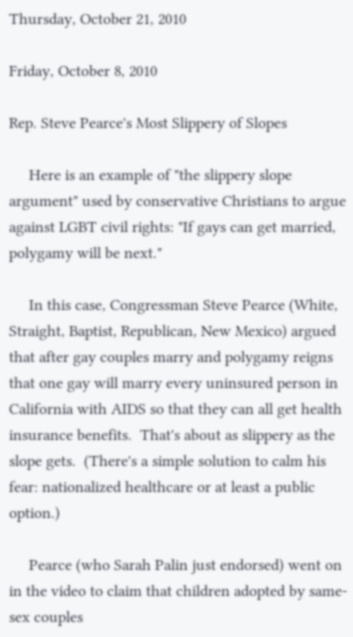Thursday, October 21, 2010

Friday, October 8, 2010

Rep. Steve Pearce's Most Slippery of Slopes

     Here is an example of "the slippery slope argument" used by conservative Christians to argue against LGBT civil rights: "If gays can get married, polygamy will be next."

     In this case, Congressman Steve Pearce (White, Straight, Baptist, Republican, New Mexico) argued that after gay couples marry and polygamy reigns that one gay will marry every uninsured person in California with AIDS so that they can all get health insurance benefits.  That's about as slippery as the slope gets.  (There's a simple solution to calm his fear: nationalized healthcare or at least a public option.)

     Pearce (who Sarah Palin just endorsed) went on in the video to claim that children adopted by same-sex couples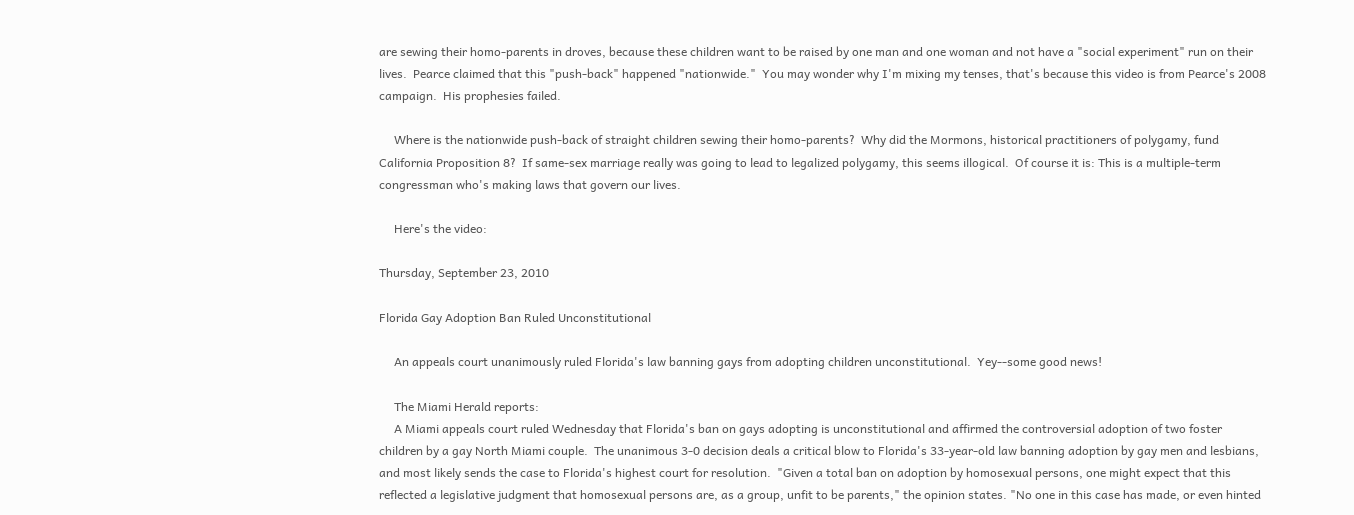are sewing their homo-parents in droves, because these children want to be raised by one man and one woman and not have a "social experiment" run on their lives.  Pearce claimed that this "push-back" happened "nationwide."  You may wonder why I'm mixing my tenses, that's because this video is from Pearce's 2008 campaign.  His prophesies failed.

     Where is the nationwide push-back of straight children sewing their homo-parents?  Why did the Mormons, historical practitioners of polygamy, fund California Proposition 8?  If same-sex marriage really was going to lead to legalized polygamy, this seems illogical.  Of course it is: This is a multiple-term congressman who's making laws that govern our lives.

     Here's the video:

Thursday, September 23, 2010

Florida Gay Adoption Ban Ruled Unconstitutional

     An appeals court unanimously ruled Florida's law banning gays from adopting children unconstitutional.  Yey--some good news!

     The Miami Herald reports:
     A Miami appeals court ruled Wednesday that Florida's ban on gays adopting is unconstitutional and affirmed the controversial adoption of two foster children by a gay North Miami couple.  The unanimous 3-0 decision deals a critical blow to Florida's 33-year-old law banning adoption by gay men and lesbians, and most likely sends the case to Florida's highest court for resolution.  "Given a total ban on adoption by homosexual persons, one might expect that this reflected a legislative judgment that homosexual persons are, as a group, unfit to be parents," the opinion states. "No one in this case has made, or even hinted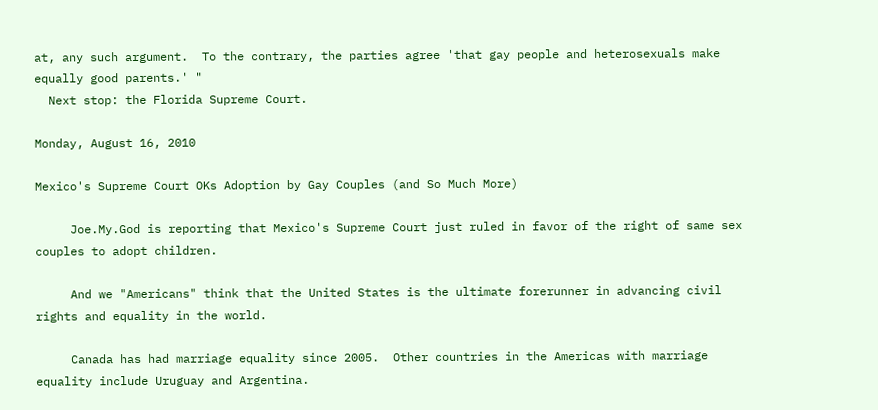at, any such argument.  To the contrary, the parties agree 'that gay people and heterosexuals make equally good parents.' "
  Next stop: the Florida Supreme Court.

Monday, August 16, 2010

Mexico's Supreme Court OKs Adoption by Gay Couples (and So Much More)

     Joe.My.God is reporting that Mexico's Supreme Court just ruled in favor of the right of same sex couples to adopt children.

     And we "Americans" think that the United States is the ultimate forerunner in advancing civil rights and equality in the world.

     Canada has had marriage equality since 2005.  Other countries in the Americas with marriage equality include Uruguay and Argentina.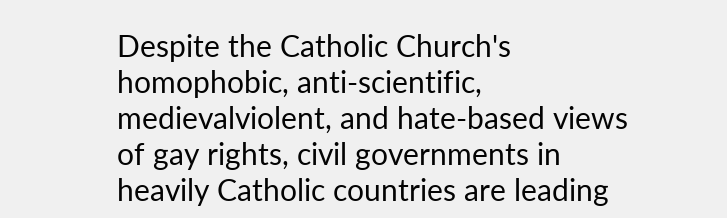Despite the Catholic Church's homophobic, anti-scientific, medievalviolent, and hate-based views of gay rights, civil governments in heavily Catholic countries are leading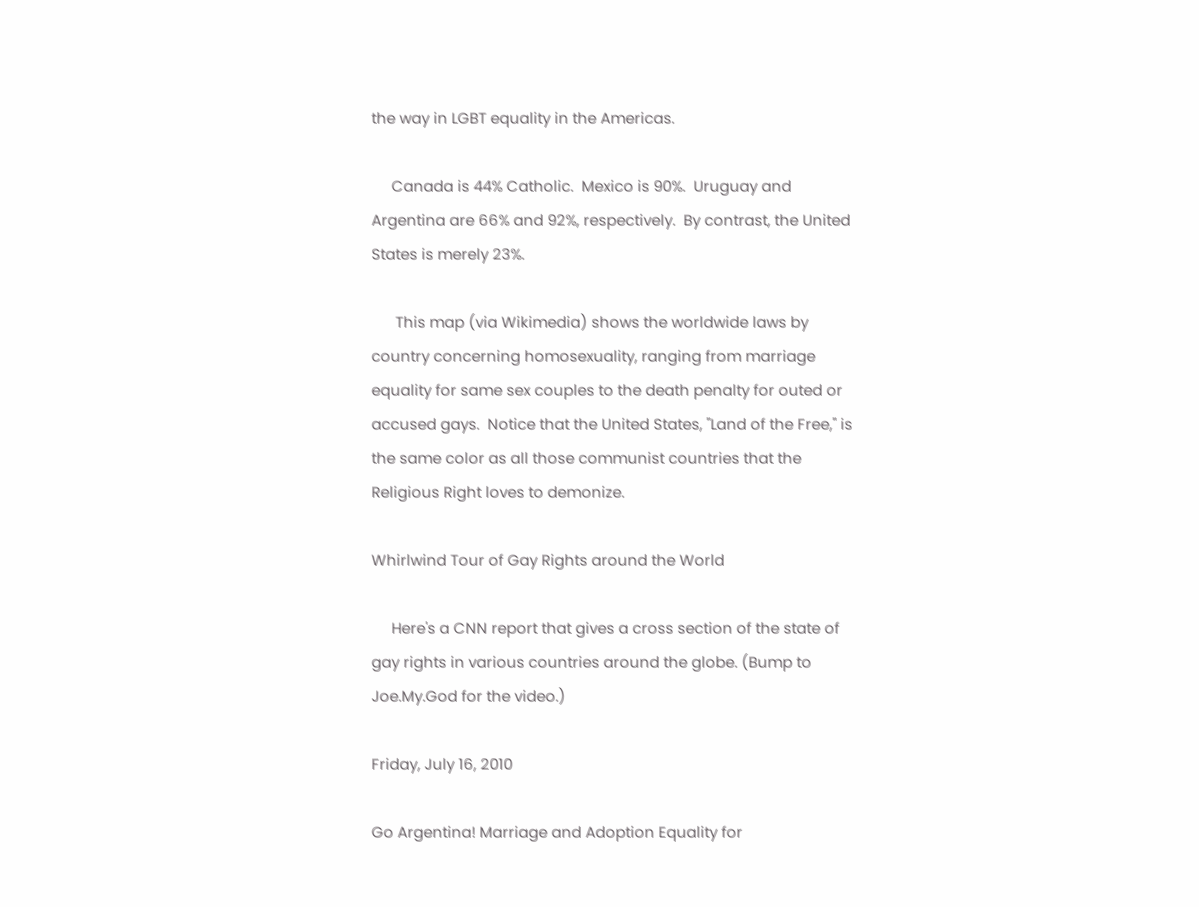the way in LGBT equality in the Americas.

     Canada is 44% Catholic.  Mexico is 90%.  Uruguay and Argentina are 66% and 92%, respectively.  By contrast, the United States is merely 23%.

      This map (via Wikimedia) shows the worldwide laws by country concerning homosexuality, ranging from marriage equality for same sex couples to the death penalty for outed or accused gays.  Notice that the United States, "Land of the Free," is the same color as all those communist countries that the Religious Right loves to demonize.

Whirlwind Tour of Gay Rights around the World

     Here's a CNN report that gives a cross section of the state of gay rights in various countries around the globe. (Bump to Joe.My.God for the video.)

Friday, July 16, 2010

Go Argentina! Marriage and Adoption Equality for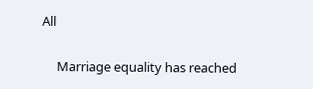All

     Marriage equality has reached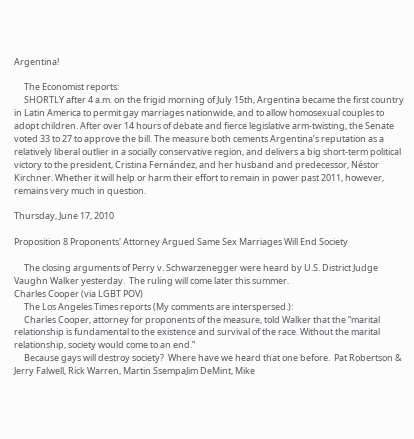Argentina!

     The Economist reports:
     SHORTLY after 4 a.m. on the frigid morning of July 15th, Argentina became the first country in Latin America to permit gay marriages nationwide, and to allow homosexual couples to adopt children. After over 14 hours of debate and fierce legislative arm-twisting, the Senate voted 33 to 27 to approve the bill. The measure both cements Argentina’s reputation as a relatively liberal outlier in a socially conservative region, and delivers a big short-term political victory to the president, Cristina Fernández, and her husband and predecessor, Néstor Kirchner. Whether it will help or harm their effort to remain in power past 2011, however, remains very much in question.

Thursday, June 17, 2010

Proposition 8 Proponents' Attorney Argued Same Sex Marriages Will End Society

     The closing arguments of Perry v. Schwarzenegger were heard by U.S. District Judge Vaughn Walker yesterday.  The ruling will come later this summer.
Charles Cooper (via LGBT POV)
     The Los Angeles Times reports (My comments are interspersed.):
     Charles Cooper, attorney for proponents of the measure, told Walker that the “marital relationship is fundamental to the existence and survival of the race. Without the marital relationship, society would come to an end.”
     Because gays will destroy society?  Where have we heard that one before.  Pat Robertson & Jerry Falwell, Rick Warren, Martin SsempaJim DeMint, Mike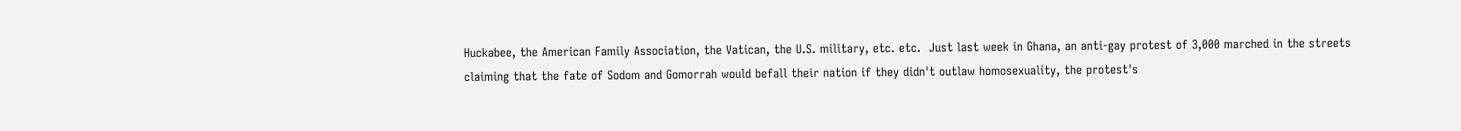Huckabee, the American Family Association, the Vatican, the U.S. military, etc. etc.  Just last week in Ghana, an anti-gay protest of 3,000 marched in the streets claiming that the fate of Sodom and Gomorrah would befall their nation if they didn't outlaw homosexuality, the protest's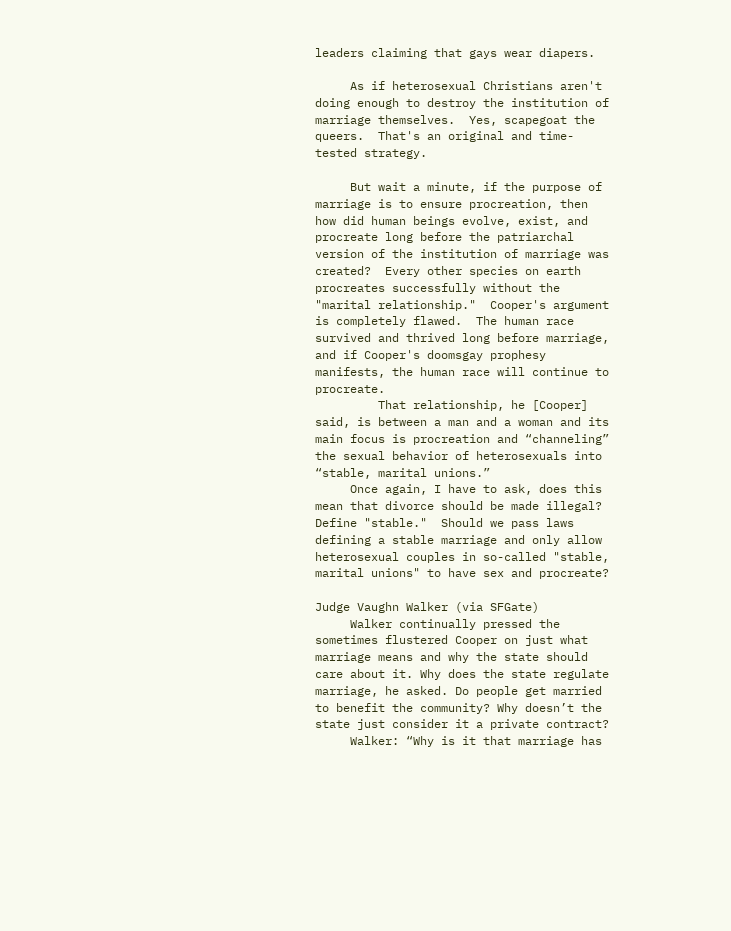leaders claiming that gays wear diapers.

     As if heterosexual Christians aren't doing enough to destroy the institution of marriage themselves.  Yes, scapegoat the queers.  That's an original and time-tested strategy.

     But wait a minute, if the purpose of marriage is to ensure procreation, then how did human beings evolve, exist, and procreate long before the patriarchal version of the institution of marriage was created?  Every other species on earth procreates successfully without the "marital relationship."  Cooper's argument is completely flawed.  The human race survived and thrived long before marriage, and if Cooper's doomsgay prophesy manifests, the human race will continue to procreate.
         That relationship, he [Cooper] said, is between a man and a woman and its main focus is procreation and “channeling” the sexual behavior of heterosexuals into “stable, marital unions.”
     Once again, I have to ask, does this mean that divorce should be made illegal?  Define "stable."  Should we pass laws defining a stable marriage and only allow heterosexual couples in so-called "stable, marital unions" to have sex and procreate?

Judge Vaughn Walker (via SFGate)
     Walker continually pressed the sometimes flustered Cooper on just what marriage means and why the state should care about it. Why does the state regulate marriage, he asked. Do people get married to benefit the community? Why doesn’t the state just consider it a private contract?
     Walker: “Why is it that marriage has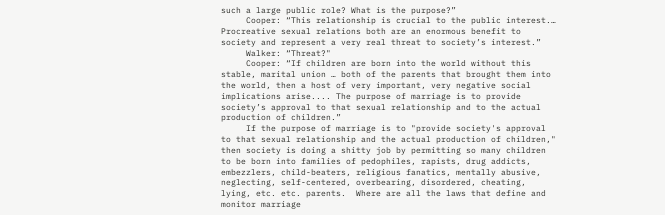such a large public role? What is the purpose?”
     Cooper: “This relationship is crucial to the public interest.… Procreative sexual relations both are an enormous benefit to society and represent a very real threat to society’s interest.”
     Walker: “Threat?"
     Cooper: “If children are born into the world without this stable, marital union … both of the parents that brought them into the world, then a host of very important, very negative social implications arise.... The purpose of marriage is to provide society’s approval to that sexual relationship and to the actual production of children.”
     If the purpose of marriage is to "provide society's approval to that sexual relationship and the actual production of children," then society is doing a shitty job by permitting so many children to be born into families of pedophiles, rapists, drug addicts, embezzlers, child-beaters, religious fanatics, mentally abusive, neglecting, self-centered, overbearing, disordered, cheating, lying, etc. etc. parents.  Where are all the laws that define and monitor marriage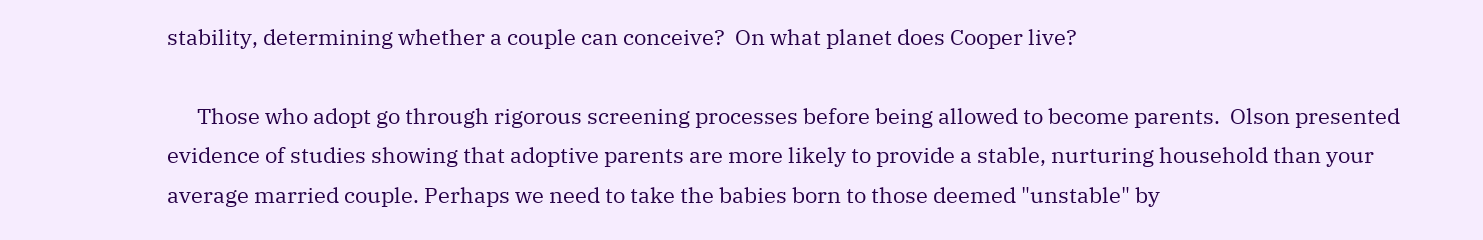stability, determining whether a couple can conceive?  On what planet does Cooper live?

      Those who adopt go through rigorous screening processes before being allowed to become parents.  Olson presented evidence of studies showing that adoptive parents are more likely to provide a stable, nurturing household than your average married couple. Perhaps we need to take the babies born to those deemed "unstable" by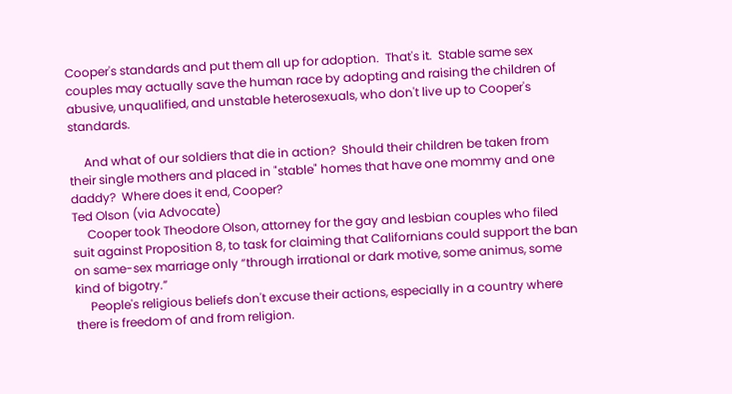Cooper's standards and put them all up for adoption.  That's it.  Stable same sex couples may actually save the human race by adopting and raising the children of abusive, unqualified, and unstable heterosexuals, who don't live up to Cooper's standards.

     And what of our soldiers that die in action?  Should their children be taken from their single mothers and placed in "stable" homes that have one mommy and one daddy?  Where does it end, Cooper?
Ted Olson (via Advocate)
     Cooper took Theodore Olson, attorney for the gay and lesbian couples who filed suit against Proposition 8, to task for claiming that Californians could support the ban on same-sex marriage only “through irrational or dark motive, some animus, some kind of bigotry.”
     People's religious beliefs don't excuse their actions, especially in a country where there is freedom of and from religion.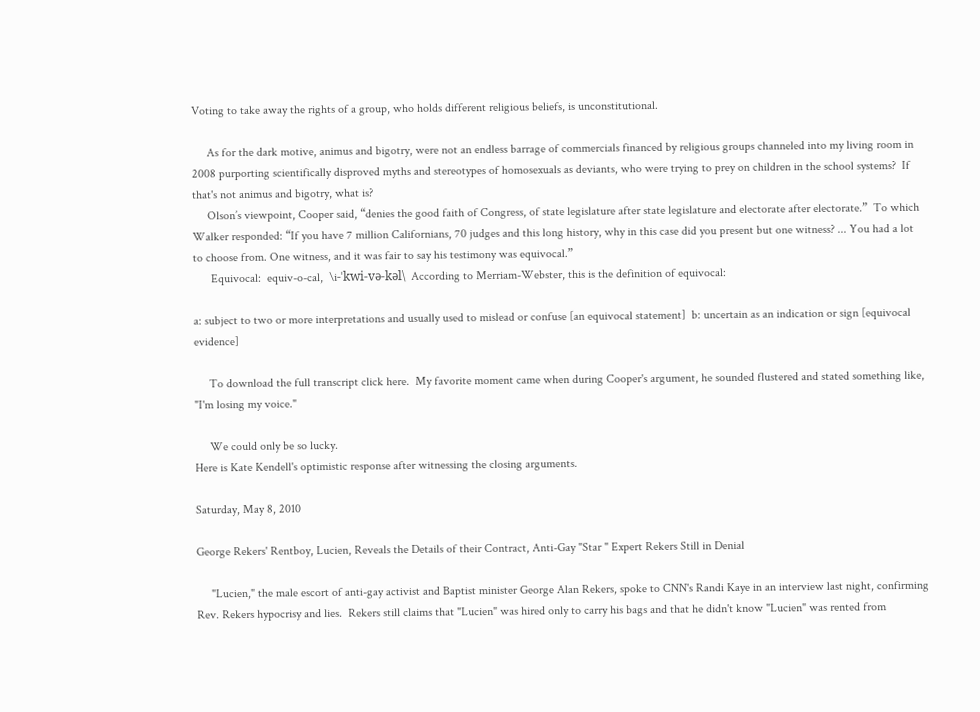Voting to take away the rights of a group, who holds different religious beliefs, is unconstitutional.

     As for the dark motive, animus and bigotry, were not an endless barrage of commercials financed by religious groups channeled into my living room in 2008 purporting scientifically disproved myths and stereotypes of homosexuals as deviants, who were trying to prey on children in the school systems?  If that's not animus and bigotry, what is?
     Olson’s viewpoint, Cooper said, “denies the good faith of Congress, of state legislature after state legislature and electorate after electorate.”  To which Walker responded: “If you have 7 million Californians, 70 judges and this long history, why in this case did you present but one witness? ... You had a lot to choose from. One witness, and it was fair to say his testimony was equivocal.”
      Equivocal:  equiv-o-cal,  \i-ˈkwi-və-kəl\  According to Merriam-Webster, this is the definition of equivocal:

a: subject to two or more interpretations and usually used to mislead or confuse [an equivocal statement]  b: uncertain as an indication or sign [equivocal evidence]

     To download the full transcript click here.  My favorite moment came when during Cooper's argument, he sounded flustered and stated something like, "I'm losing my voice."

     We could only be so lucky.
Here is Kate Kendell's optimistic response after witnessing the closing arguments.

Saturday, May 8, 2010

George Rekers' Rentboy, Lucien, Reveals the Details of their Contract, Anti-Gay "Star " Expert Rekers Still in Denial

     "Lucien," the male escort of anti-gay activist and Baptist minister George Alan Rekers, spoke to CNN's Randi Kaye in an interview last night, confirming Rev. Rekers hypocrisy and lies.  Rekers still claims that "Lucien" was hired only to carry his bags and that he didn't know "Lucien" was rented from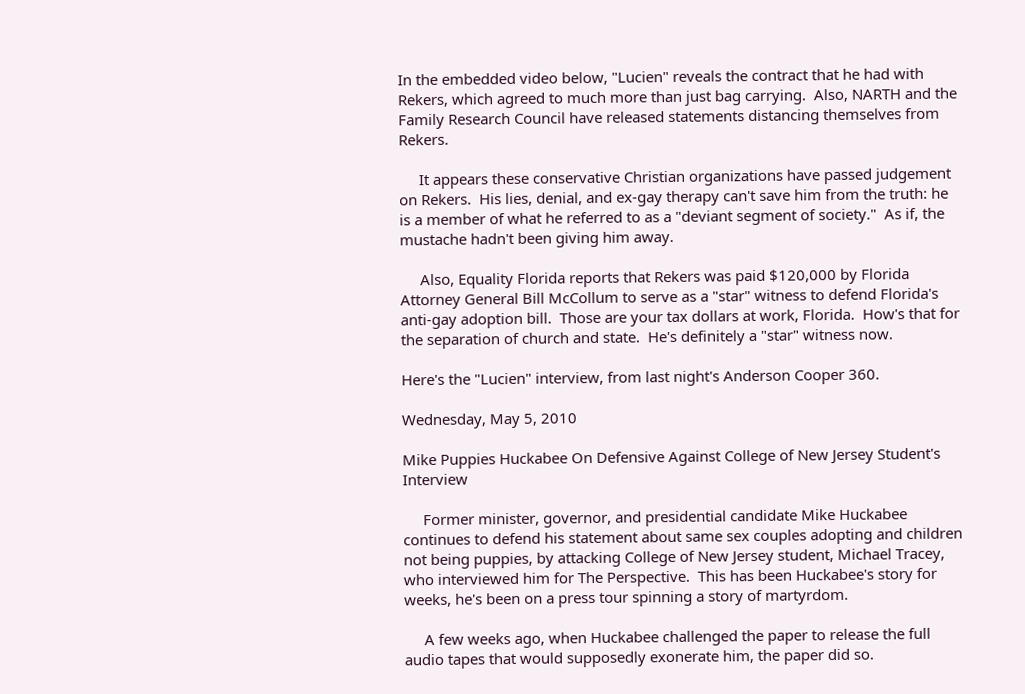In the embedded video below, "Lucien" reveals the contract that he had with Rekers, which agreed to much more than just bag carrying.  Also, NARTH and the Family Research Council have released statements distancing themselves from Rekers.

     It appears these conservative Christian organizations have passed judgement on Rekers.  His lies, denial, and ex-gay therapy can't save him from the truth: he is a member of what he referred to as a "deviant segment of society."  As if, the mustache hadn't been giving him away.

     Also, Equality Florida reports that Rekers was paid $120,000 by Florida Attorney General Bill McCollum to serve as a "star" witness to defend Florida's anti-gay adoption bill.  Those are your tax dollars at work, Florida.  How's that for the separation of church and state.  He's definitely a "star" witness now.

Here's the "Lucien" interview, from last night's Anderson Cooper 360.

Wednesday, May 5, 2010

Mike Puppies Huckabee On Defensive Against College of New Jersey Student's Interview

     Former minister, governor, and presidential candidate Mike Huckabee continues to defend his statement about same sex couples adopting and children not being puppies, by attacking College of New Jersey student, Michael Tracey, who interviewed him for The Perspective.  This has been Huckabee's story for weeks, he's been on a press tour spinning a story of martyrdom.

     A few weeks ago, when Huckabee challenged the paper to release the full audio tapes that would supposedly exonerate him, the paper did so.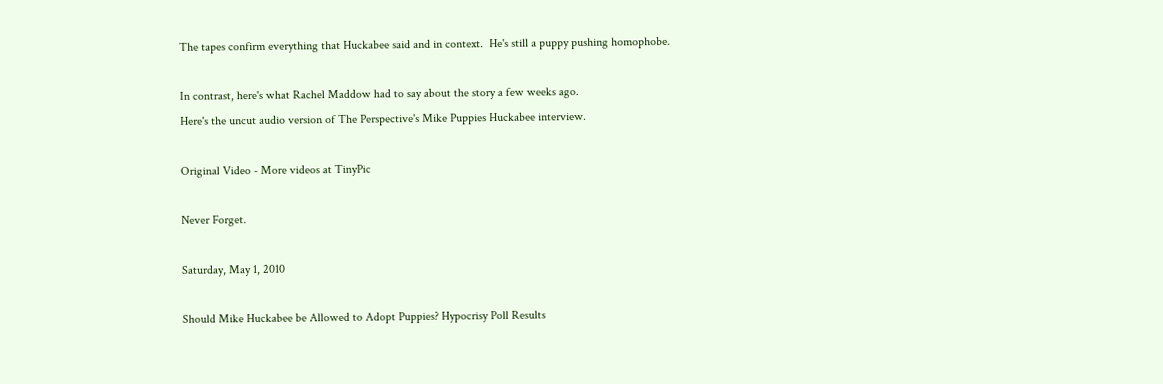The tapes confirm everything that Huckabee said and in context.  He's still a puppy pushing homophobe.

In contrast, here's what Rachel Maddow had to say about the story a few weeks ago.
Here's the uncut audio version of The Perspective's Mike Puppies Huckabee interview.

Original Video - More videos at TinyPic

Never Forget.

Saturday, May 1, 2010

Should Mike Huckabee be Allowed to Adopt Puppies? Hypocrisy Poll Results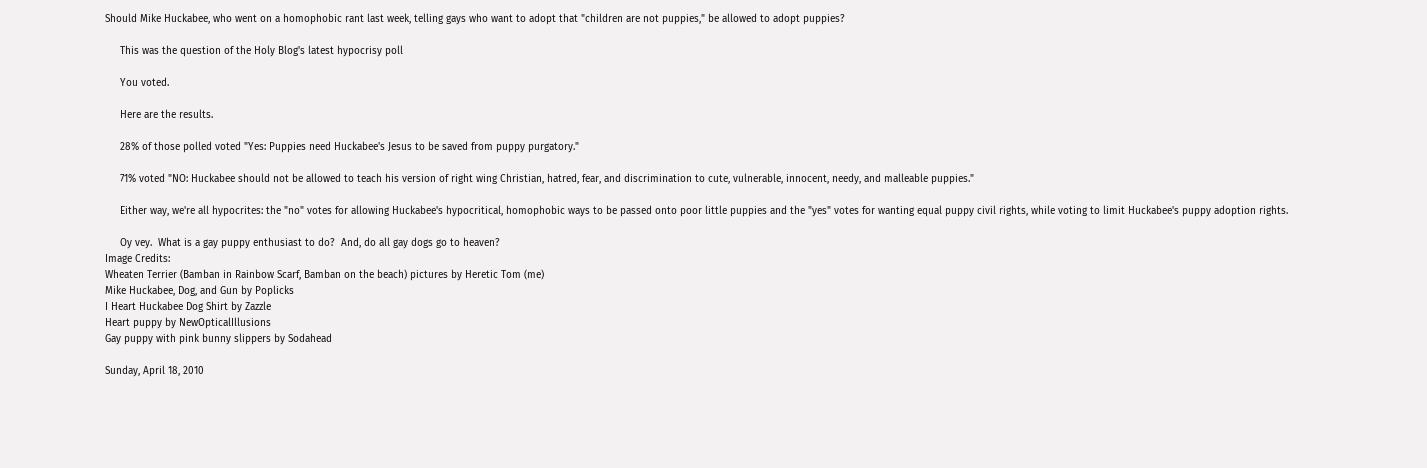Should Mike Huckabee, who went on a homophobic rant last week, telling gays who want to adopt that "children are not puppies," be allowed to adopt puppies?

     This was the question of the Holy Blog's latest hypocrisy poll

     You voted.

     Here are the results.

     28% of those polled voted "Yes: Puppies need Huckabee's Jesus to be saved from puppy purgatory."

     71% voted "NO: Huckabee should not be allowed to teach his version of right wing Christian, hatred, fear, and discrimination to cute, vulnerable, innocent, needy, and malleable puppies."

     Either way, we're all hypocrites: the "no" votes for allowing Huckabee's hypocritical, homophobic ways to be passed onto poor little puppies and the "yes" votes for wanting equal puppy civil rights, while voting to limit Huckabee's puppy adoption rights.

     Oy vey.  What is a gay puppy enthusiast to do?  And, do all gay dogs go to heaven?
Image Credits:
Wheaten Terrier (Bamban in Rainbow Scarf, Bamban on the beach) pictures by Heretic Tom (me)
Mike Huckabee, Dog, and Gun by Poplicks
I Heart Huckabee Dog Shirt by Zazzle
Heart puppy by NewOpticalIllusions
Gay puppy with pink bunny slippers by Sodahead

Sunday, April 18, 2010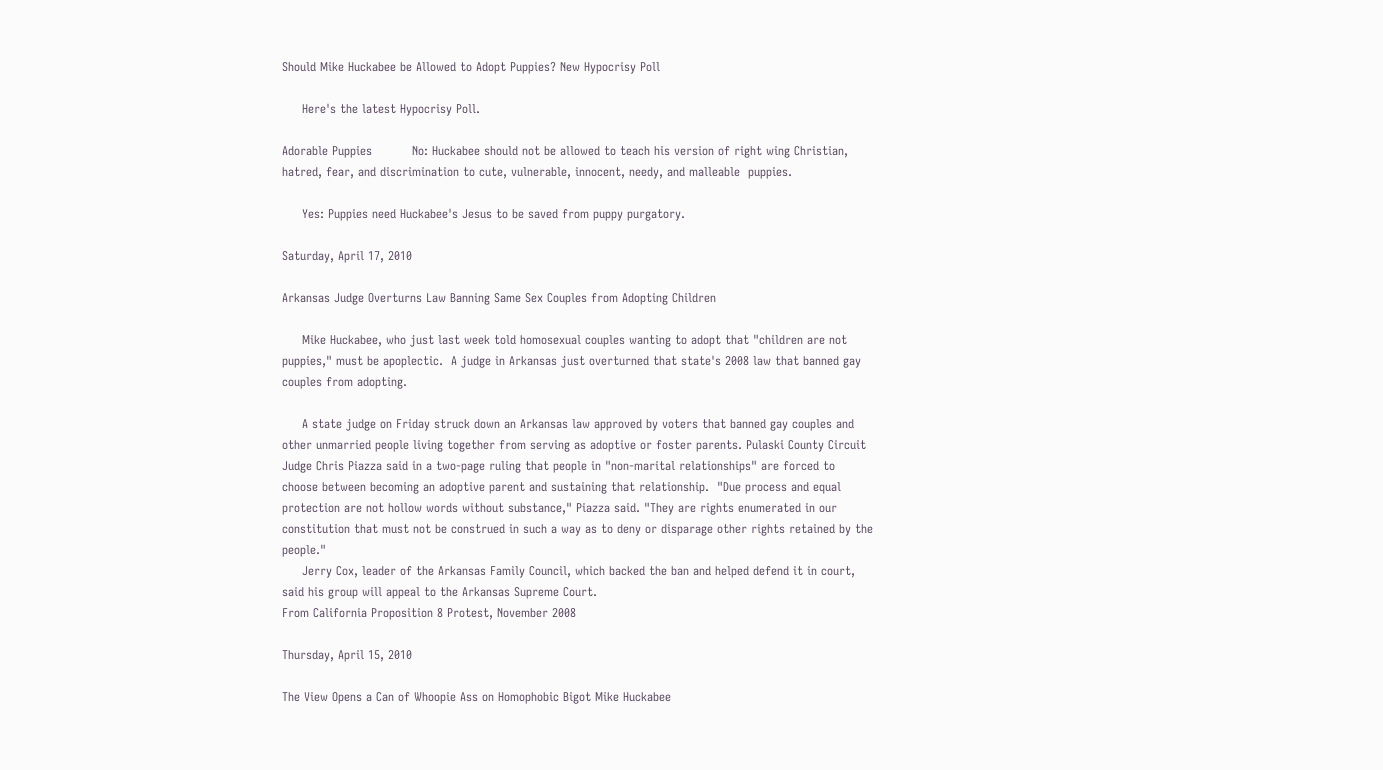Should Mike Huckabee be Allowed to Adopt Puppies? New Hypocrisy Poll

     Here's the latest Hypocrisy Poll.

Adorable Puppies          No: Huckabee should not be allowed to teach his version of right wing Christian, hatred, fear, and discrimination to cute, vulnerable, innocent, needy, and malleable  puppies.

     Yes: Puppies need Huckabee's Jesus to be saved from puppy purgatory.

Saturday, April 17, 2010

Arkansas Judge Overturns Law Banning Same Sex Couples from Adopting Children

     Mike Huckabee, who just last week told homosexual couples wanting to adopt that "children are not puppies," must be apoplectic.  A judge in Arkansas just overturned that state's 2008 law that banned gay couples from adopting.

     A state judge on Friday struck down an Arkansas law approved by voters that banned gay couples and other unmarried people living together from serving as adoptive or foster parents. Pulaski County Circuit Judge Chris Piazza said in a two-page ruling that people in "non-marital relationships" are forced to choose between becoming an adoptive parent and sustaining that relationship.  "Due process and equal protection are not hollow words without substance," Piazza said. "They are rights enumerated in our constitution that must not be construed in such a way as to deny or disparage other rights retained by the people."
     Jerry Cox, leader of the Arkansas Family Council, which backed the ban and helped defend it in court, said his group will appeal to the Arkansas Supreme Court.
From California Proposition 8 Protest, November 2008

Thursday, April 15, 2010

The View Opens a Can of Whoopie Ass on Homophobic Bigot Mike Huckabee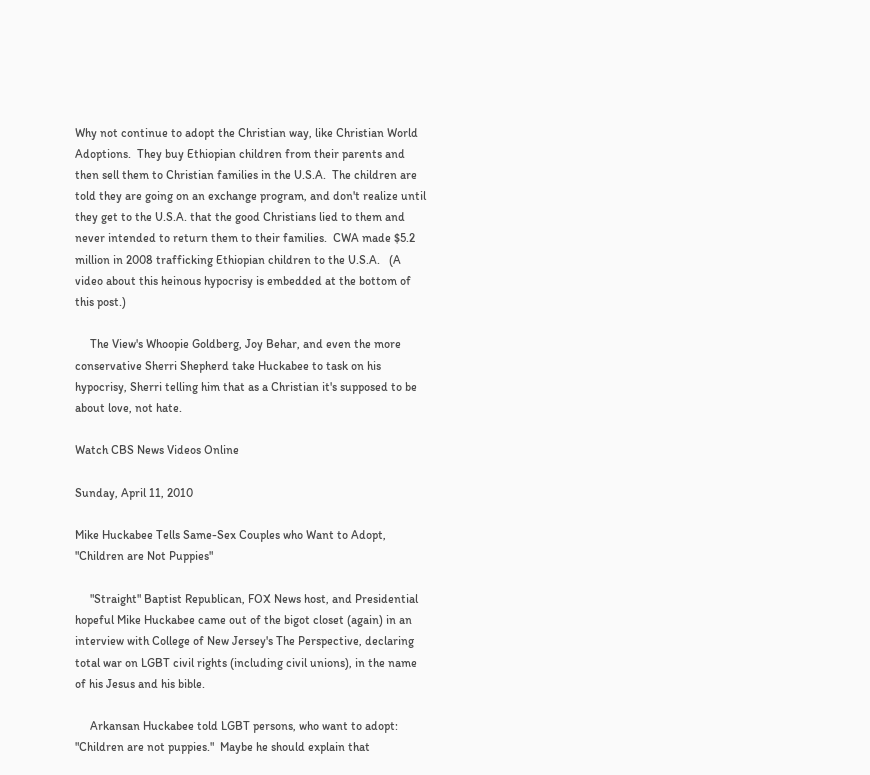Why not continue to adopt the Christian way, like Christian World Adoptions.  They buy Ethiopian children from their parents and then sell them to Christian families in the U.S.A.  The children are told they are going on an exchange program, and don't realize until they get to the U.S.A. that the good Christians lied to them and never intended to return them to their families.  CWA made $5.2 million in 2008 trafficking Ethiopian children to the U.S.A.   (A video about this heinous hypocrisy is embedded at the bottom of this post.)

     The View's Whoopie Goldberg, Joy Behar, and even the more conservative Sherri Shepherd take Huckabee to task on his hypocrisy, Sherri telling him that as a Christian it's supposed to be about love, not hate.

Watch CBS News Videos Online

Sunday, April 11, 2010

Mike Huckabee Tells Same-Sex Couples who Want to Adopt, "Children are Not Puppies"

     "Straight" Baptist Republican, FOX News host, and Presidential hopeful Mike Huckabee came out of the bigot closet (again) in an interview with College of New Jersey's The Perspective, declaring total war on LGBT civil rights (including civil unions), in the name of his Jesus and his bible.

     Arkansan Huckabee told LGBT persons, who want to adopt: "Children are not puppies."  Maybe he should explain that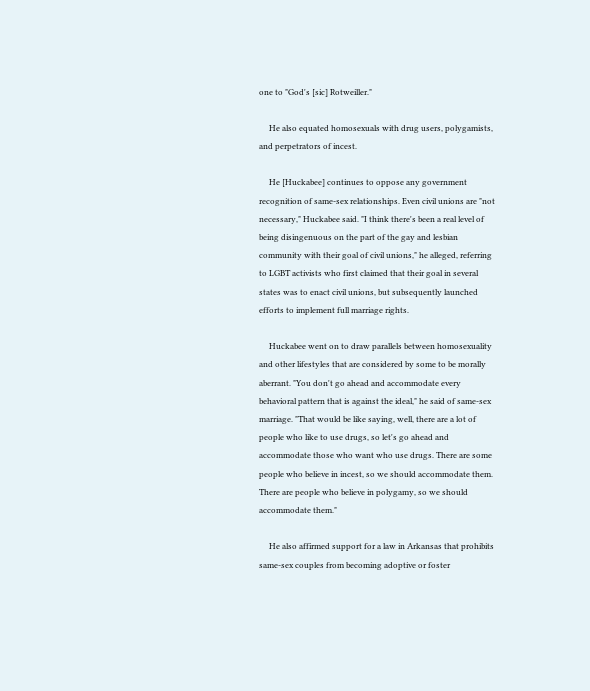one to "God's [sic] Rotweiller."

     He also equated homosexuals with drug users, polygamists, and perpetrators of incest.

     He [Huckabee] continues to oppose any government recognition of same-sex relationships. Even civil unions are "not necessary," Huckabee said. "I think there's been a real level of being disingenuous on the part of the gay and lesbian community with their goal of civil unions," he alleged, referring to LGBT activists who first claimed that their goal in several states was to enact civil unions, but subsequently launched efforts to implement full marriage rights.

     Huckabee went on to draw parallels between homosexuality and other lifestyles that are considered by some to be morally aberrant. "You don't go ahead and accommodate every behavioral pattern that is against the ideal," he said of same-sex marriage. "That would be like saying, well, there are a lot of people who like to use drugs, so let's go ahead and accommodate those who want who use drugs. There are some people who believe in incest, so we should accommodate them. There are people who believe in polygamy, so we should accommodate them."

     He also affirmed support for a law in Arkansas that prohibits same-sex couples from becoming adoptive or foster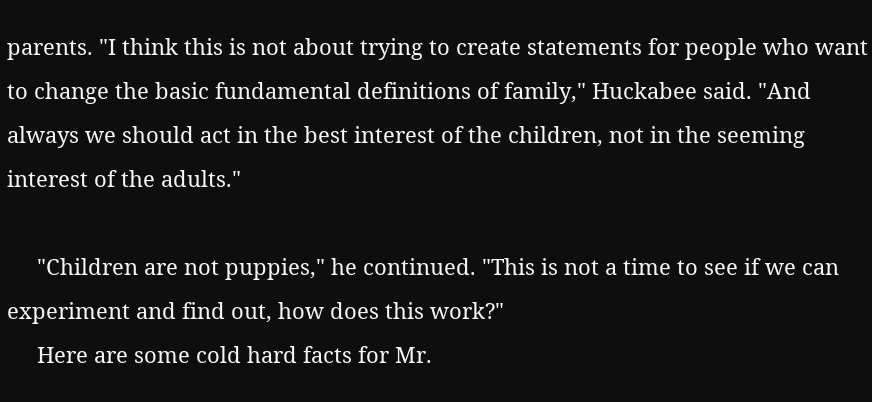parents. "I think this is not about trying to create statements for people who want to change the basic fundamental definitions of family," Huckabee said. "And always we should act in the best interest of the children, not in the seeming interest of the adults."

     "Children are not puppies," he continued. "This is not a time to see if we can experiment and find out, how does this work?"
     Here are some cold hard facts for Mr.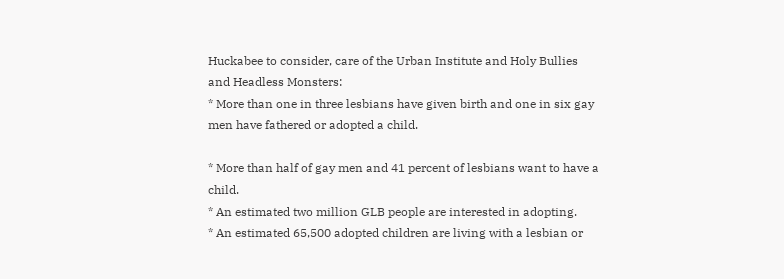Huckabee to consider, care of the Urban Institute and Holy Bullies and Headless Monsters:
* More than one in three lesbians have given birth and one in six gay men have fathered or adopted a child.

* More than half of gay men and 41 percent of lesbians want to have a child.
* An estimated two million GLB people are interested in adopting.
* An estimated 65,500 adopted children are living with a lesbian or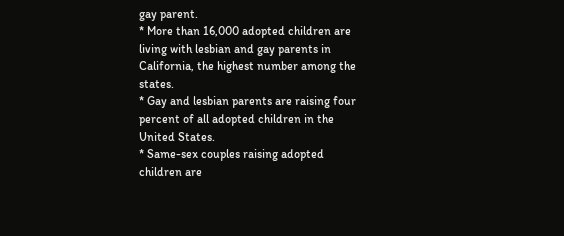gay parent.
* More than 16,000 adopted children are living with lesbian and gay parents in California, the highest number among the states.
* Gay and lesbian parents are raising four percent of all adopted children in the United States.
* Same-sex couples raising adopted children are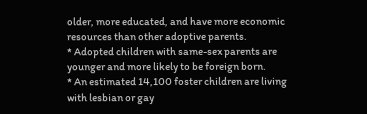older, more educated, and have more economic resources than other adoptive parents.
* Adopted children with same-sex parents are younger and more likely to be foreign born.
* An estimated 14,100 foster children are living with lesbian or gay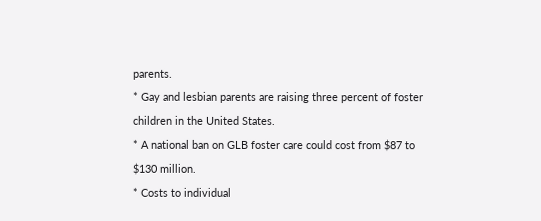parents.
* Gay and lesbian parents are raising three percent of foster children in the United States.
* A national ban on GLB foster care could cost from $87 to $130 million.
* Costs to individual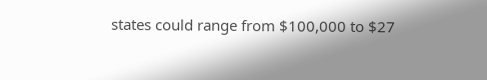states could range from $100,000 to $27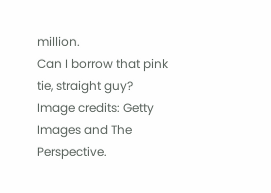million.
Can I borrow that pink tie, straight guy?
Image credits: Getty Images and The Perspective.